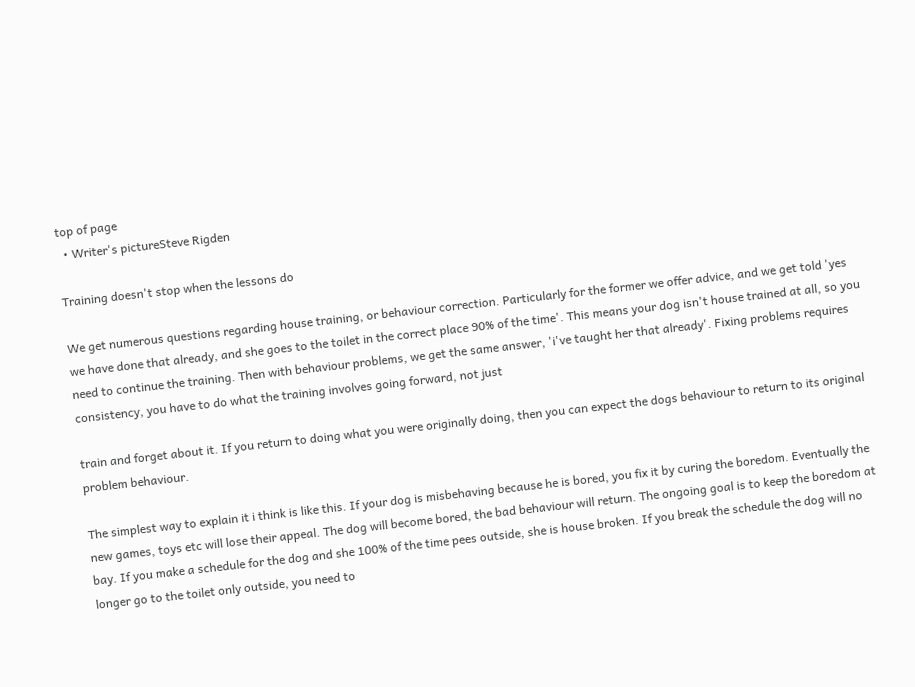top of page
  • Writer's pictureSteve Rigden

Training doesn't stop when the lessons do

We get numerous questions regarding house training, or behaviour correction. Particularly for the former we offer advice, and we get told 'yes we have done that already, and she goes to the toilet in the correct place 90% of the time'. This means your dog isn't house trained at all, so you need to continue the training. Then with behaviour problems, we get the same answer, 'i've taught her that already'. Fixing problems requires consistency, you have to do what the training involves going forward, not just

train and forget about it. If you return to doing what you were originally doing, then you can expect the dogs behaviour to return to its original problem behaviour.

The simplest way to explain it i think is like this. If your dog is misbehaving because he is bored, you fix it by curing the boredom. Eventually the new games, toys etc will lose their appeal. The dog will become bored, the bad behaviour will return. The ongoing goal is to keep the boredom at bay. If you make a schedule for the dog and she 100% of the time pees outside, she is house broken. If you break the schedule the dog will no longer go to the toilet only outside, you need to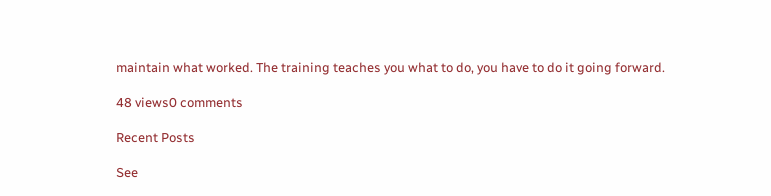maintain what worked. The training teaches you what to do, you have to do it going forward.

48 views0 comments

Recent Posts

See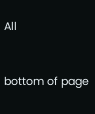All


bottom of page